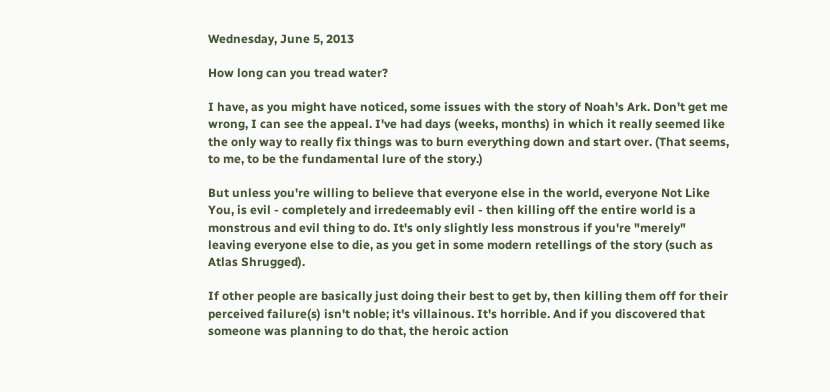Wednesday, June 5, 2013

How long can you tread water?

I have, as you might have noticed, some issues with the story of Noah's Ark. Don't get me wrong, I can see the appeal. I've had days (weeks, months) in which it really seemed like the only way to really fix things was to burn everything down and start over. (That seems, to me, to be the fundamental lure of the story.)

But unless you're willing to believe that everyone else in the world, everyone Not Like You, is evil - completely and irredeemably evil - then killing off the entire world is a monstrous and evil thing to do. It's only slightly less monstrous if you're "merely" leaving everyone else to die, as you get in some modern retellings of the story (such as Atlas Shrugged).

If other people are basically just doing their best to get by, then killing them off for their perceived failure(s) isn't noble; it's villainous. It's horrible. And if you discovered that someone was planning to do that, the heroic action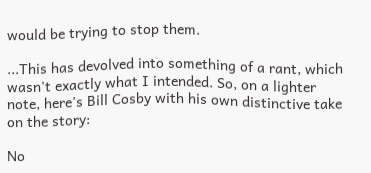would be trying to stop them.

...This has devolved into something of a rant, which wasn't exactly what I intended. So, on a lighter note, here's Bill Cosby with his own distinctive take on the story:

No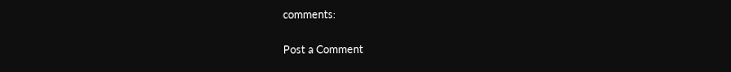comments:

Post a Comment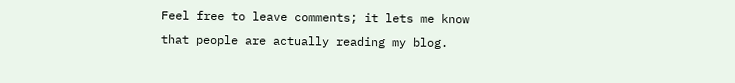Feel free to leave comments; it lets me know that people are actually reading my blog.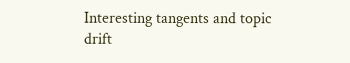Interesting tangents and topic drift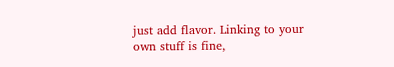just add flavor. Linking to your own stuff is fine,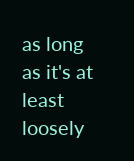as long as it's at least loosely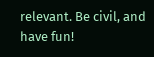relevant. Be civil, and have fun!